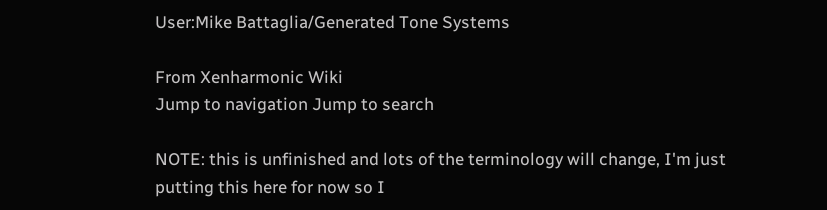User:Mike Battaglia/Generated Tone Systems

From Xenharmonic Wiki
Jump to navigation Jump to search

NOTE: this is unfinished and lots of the terminology will change, I'm just putting this here for now so I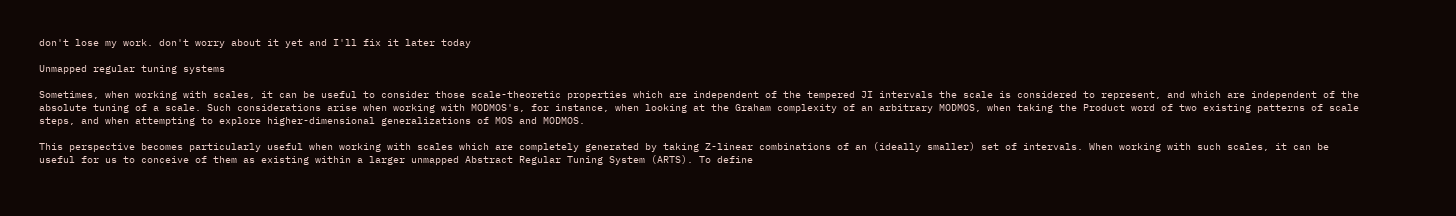don't lose my work. don't worry about it yet and I'll fix it later today

Unmapped regular tuning systems

Sometimes, when working with scales, it can be useful to consider those scale-theoretic properties which are independent of the tempered JI intervals the scale is considered to represent, and which are independent of the absolute tuning of a scale. Such considerations arise when working with MODMOS's, for instance, when looking at the Graham complexity of an arbitrary MODMOS, when taking the Product word of two existing patterns of scale steps, and when attempting to explore higher-dimensional generalizations of MOS and MODMOS.

This perspective becomes particularly useful when working with scales which are completely generated by taking Z-linear combinations of an (ideally smaller) set of intervals. When working with such scales, it can be useful for us to conceive of them as existing within a larger unmapped Abstract Regular Tuning System (ARTS). To define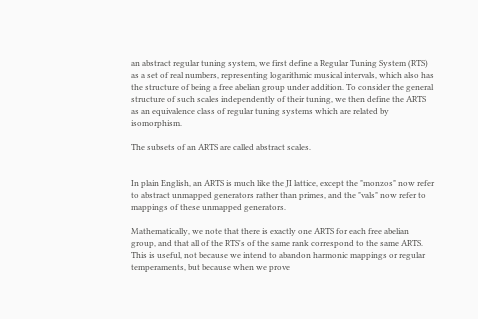an abstract regular tuning system, we first define a Regular Tuning System (RTS) as a set of real numbers, representing logarithmic musical intervals, which also has the structure of being a free abelian group under addition. To consider the general structure of such scales independently of their tuning, we then define the ARTS as an equivalence class of regular tuning systems which are related by isomorphism.

The subsets of an ARTS are called abstract scales.


In plain English, an ARTS is much like the JI lattice, except the "monzos" now refer to abstract unmapped generators rather than primes, and the "vals" now refer to mappings of these unmapped generators.

Mathematically, we note that there is exactly one ARTS for each free abelian group, and that all of the RTS's of the same rank correspond to the same ARTS. This is useful, not because we intend to abandon harmonic mappings or regular temperaments, but because when we prove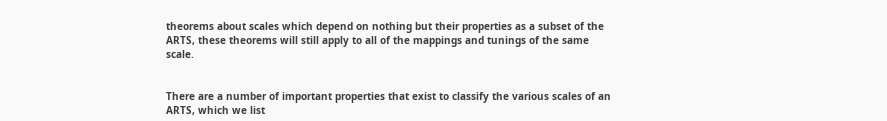theorems about scales which depend on nothing but their properties as a subset of the ARTS, these theorems will still apply to all of the mappings and tunings of the same scale.


There are a number of important properties that exist to classify the various scales of an ARTS, which we list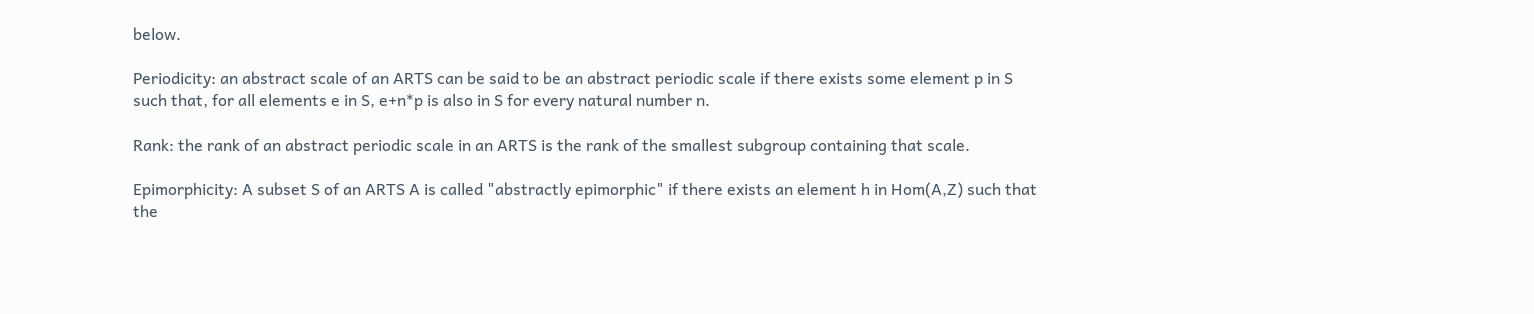below.

Periodicity: an abstract scale of an ARTS can be said to be an abstract periodic scale if there exists some element p in S such that, for all elements e in S, e+n*p is also in S for every natural number n.

Rank: the rank of an abstract periodic scale in an ARTS is the rank of the smallest subgroup containing that scale.

Epimorphicity: A subset S of an ARTS A is called "abstractly epimorphic" if there exists an element h in Hom(A,Z) such that the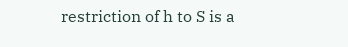restriction of h to S is a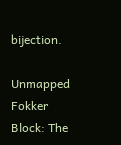bijection.

Unmapped Fokker Block: The